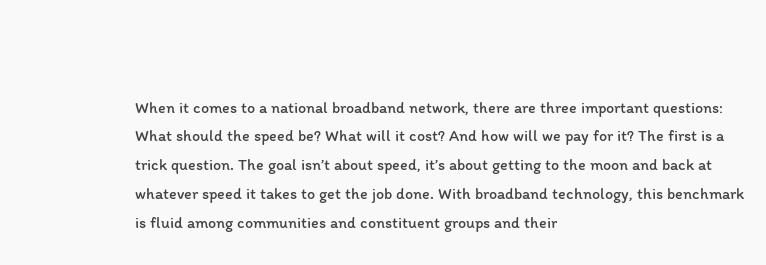When it comes to a national broadband network, there are three important questions: What should the speed be? What will it cost? And how will we pay for it? The first is a trick question. The goal isn’t about speed, it’s about getting to the moon and back at whatever speed it takes to get the job done. With broadband technology, this benchmark is fluid among communities and constituent groups and their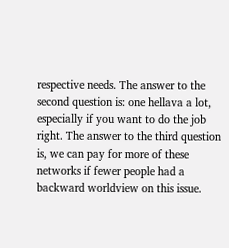respective needs. The answer to the second question is: one hellava a lot, especially if you want to do the job right. The answer to the third question is, we can pay for more of these networks if fewer people had a backward worldview on this issue.